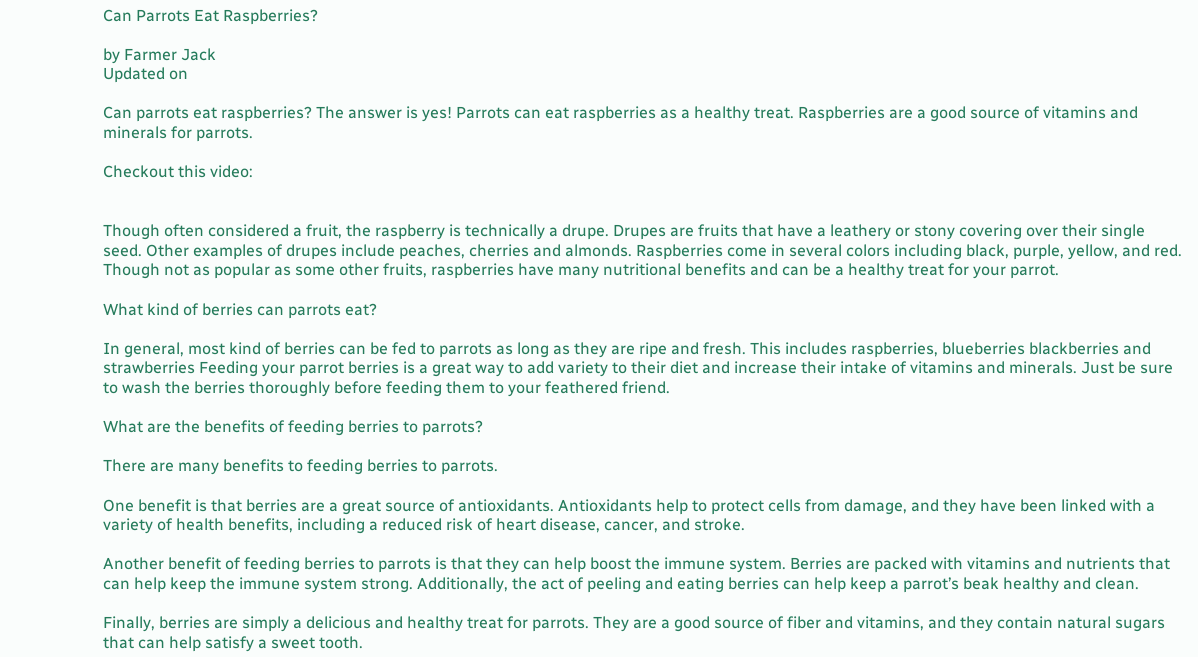Can Parrots Eat Raspberries?

by Farmer Jack
Updated on

Can parrots eat raspberries? The answer is yes! Parrots can eat raspberries as a healthy treat. Raspberries are a good source of vitamins and minerals for parrots.

Checkout this video:


Though often considered a fruit, the raspberry is technically a drupe. Drupes are fruits that have a leathery or stony covering over their single seed. Other examples of drupes include peaches, cherries and almonds. Raspberries come in several colors including black, purple, yellow, and red. Though not as popular as some other fruits, raspberries have many nutritional benefits and can be a healthy treat for your parrot.

What kind of berries can parrots eat?

In general, most kind of berries can be fed to parrots as long as they are ripe and fresh. This includes raspberries, blueberries blackberries and strawberries Feeding your parrot berries is a great way to add variety to their diet and increase their intake of vitamins and minerals. Just be sure to wash the berries thoroughly before feeding them to your feathered friend.

What are the benefits of feeding berries to parrots?

There are many benefits to feeding berries to parrots.

One benefit is that berries are a great source of antioxidants. Antioxidants help to protect cells from damage, and they have been linked with a variety of health benefits, including a reduced risk of heart disease, cancer, and stroke.

Another benefit of feeding berries to parrots is that they can help boost the immune system. Berries are packed with vitamins and nutrients that can help keep the immune system strong. Additionally, the act of peeling and eating berries can help keep a parrot’s beak healthy and clean.

Finally, berries are simply a delicious and healthy treat for parrots. They are a good source of fiber and vitamins, and they contain natural sugars that can help satisfy a sweet tooth.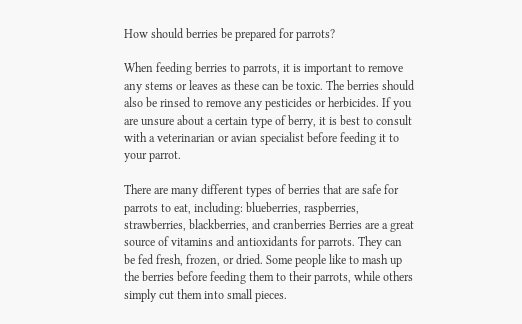How should berries be prepared for parrots?

When feeding berries to parrots, it is important to remove any stems or leaves as these can be toxic. The berries should also be rinsed to remove any pesticides or herbicides. If you are unsure about a certain type of berry, it is best to consult with a veterinarian or avian specialist before feeding it to your parrot.

There are many different types of berries that are safe for parrots to eat, including: blueberries, raspberries, strawberries, blackberries, and cranberries Berries are a great source of vitamins and antioxidants for parrots. They can be fed fresh, frozen, or dried. Some people like to mash up the berries before feeding them to their parrots, while others simply cut them into small pieces.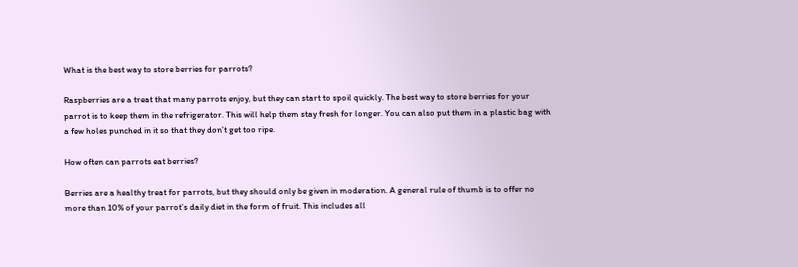What is the best way to store berries for parrots?

Raspberries are a treat that many parrots enjoy, but they can start to spoil quickly. The best way to store berries for your parrot is to keep them in the refrigerator. This will help them stay fresh for longer. You can also put them in a plastic bag with a few holes punched in it so that they don’t get too ripe.

How often can parrots eat berries?

Berries are a healthy treat for parrots, but they should only be given in moderation. A general rule of thumb is to offer no more than 10% of your parrot’s daily diet in the form of fruit. This includes all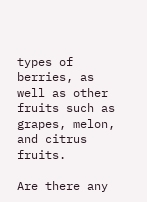types of berries, as well as other fruits such as grapes, melon, and citrus fruits.

Are there any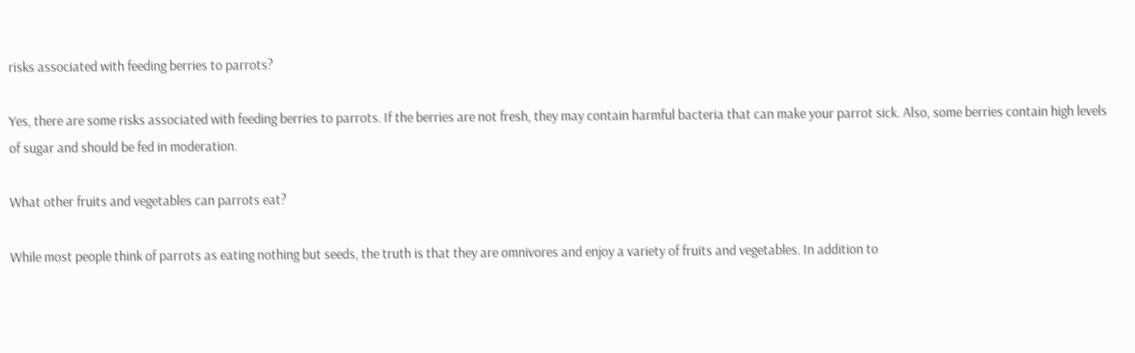risks associated with feeding berries to parrots?

Yes, there are some risks associated with feeding berries to parrots. If the berries are not fresh, they may contain harmful bacteria that can make your parrot sick. Also, some berries contain high levels of sugar and should be fed in moderation.

What other fruits and vegetables can parrots eat?

While most people think of parrots as eating nothing but seeds, the truth is that they are omnivores and enjoy a variety of fruits and vegetables. In addition to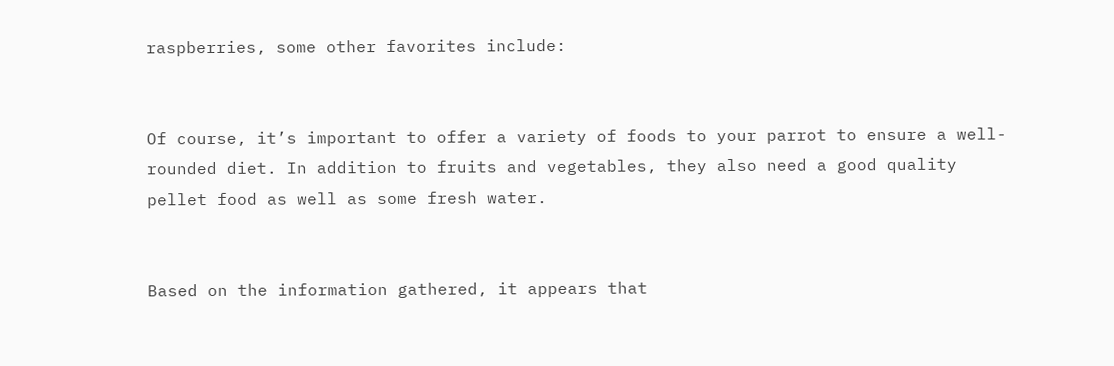raspberries, some other favorites include:


Of course, it’s important to offer a variety of foods to your parrot to ensure a well-rounded diet. In addition to fruits and vegetables, they also need a good quality pellet food as well as some fresh water.


Based on the information gathered, it appears that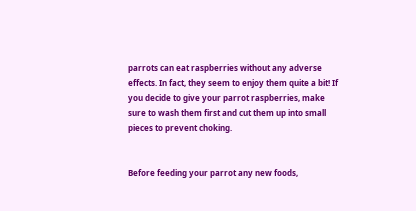parrots can eat raspberries without any adverse effects. In fact, they seem to enjoy them quite a bit! If you decide to give your parrot raspberries, make sure to wash them first and cut them up into small pieces to prevent choking.


Before feeding your parrot any new foods,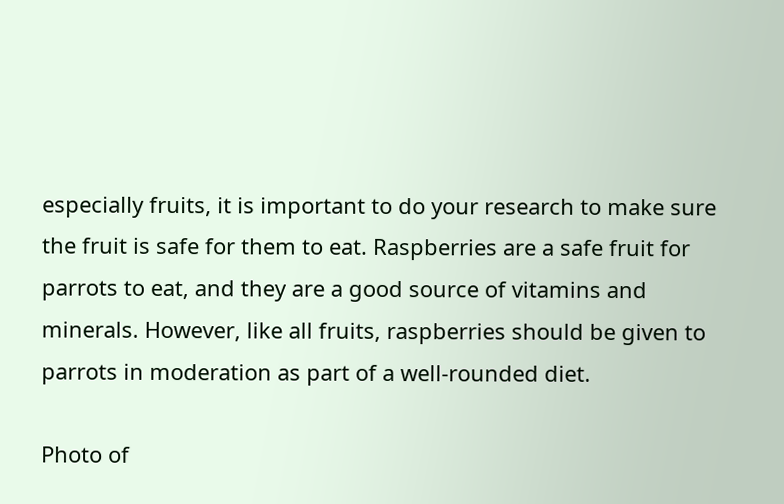especially fruits, it is important to do your research to make sure the fruit is safe for them to eat. Raspberries are a safe fruit for parrots to eat, and they are a good source of vitamins and minerals. However, like all fruits, raspberries should be given to parrots in moderation as part of a well-rounded diet.

Photo of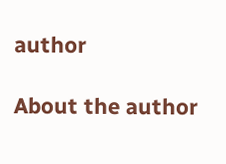author

About the author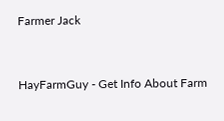Farmer Jack


HayFarmGuy - Get Info About Farm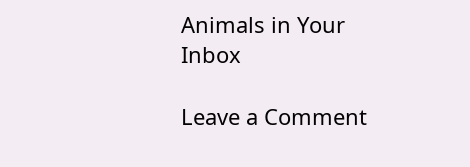Animals in Your Inbox

Leave a Comment